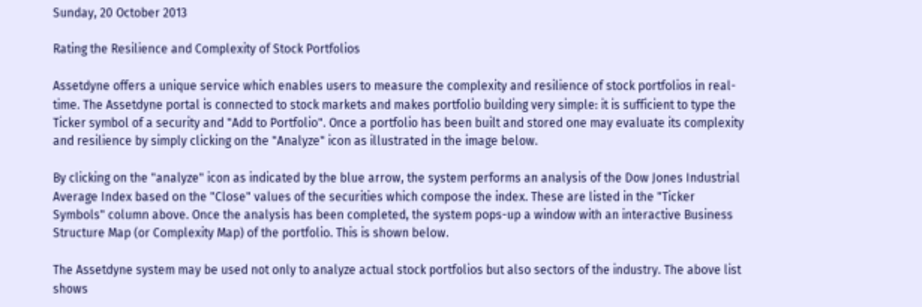Sunday, 20 October 2013

Rating the Resilience and Complexity of Stock Portfolios

Assetdyne offers a unique service which enables users to measure the complexity and resilience of stock portfolios in real-time. The Assetdyne portal is connected to stock markets and makes portfolio building very simple: it is sufficient to type the Ticker symbol of a security and "Add to Portfolio". Once a portfolio has been built and stored one may evaluate its complexity and resilience by simply clicking on the "Analyze" icon as illustrated in the image below.

By clicking on the "analyze" icon as indicated by the blue arrow, the system performs an analysis of the Dow Jones Industrial Average Index based on the "Close" values of the securities which compose the index. These are listed in the "Ticker Symbols" column above. Once the analysis has been completed, the system pops-up a window with an interactive Business Structure Map (or Complexity Map) of the portfolio. This is shown below.

The Assetdyne system may be used not only to analyze actual stock portfolios but also sectors of the industry. The above list shows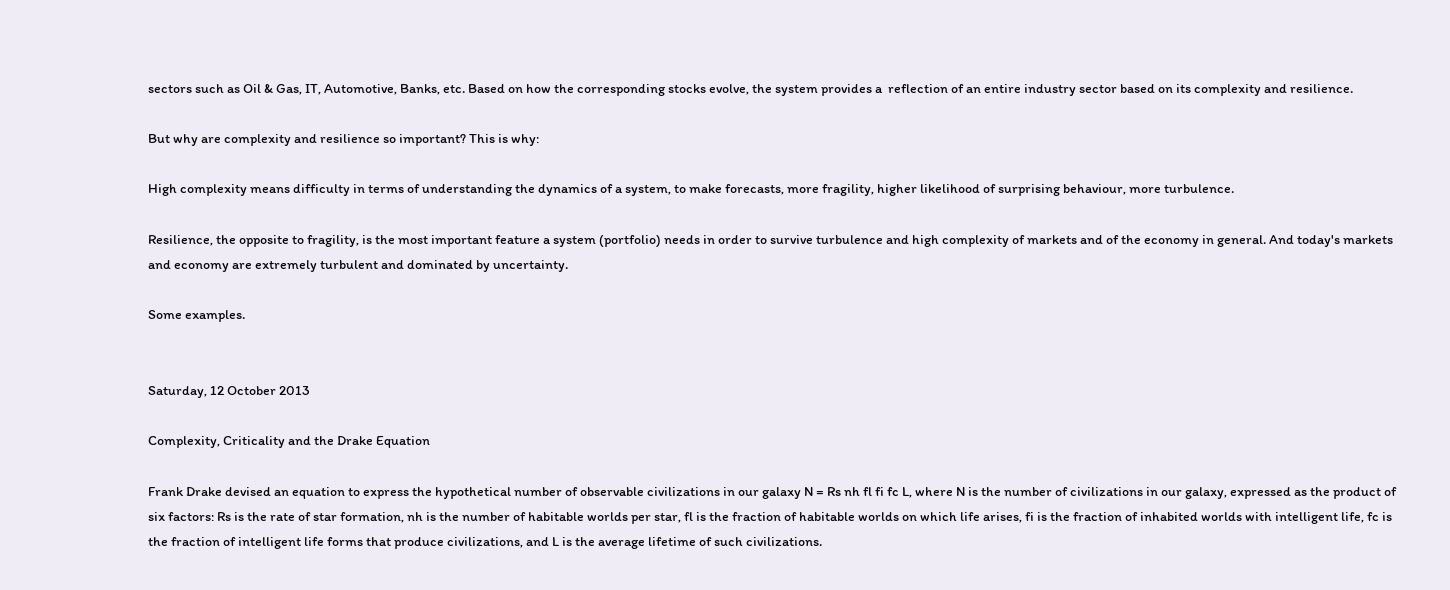sectors such as Oil & Gas, IT, Automotive, Banks, etc. Based on how the corresponding stocks evolve, the system provides a  reflection of an entire industry sector based on its complexity and resilience.

But why are complexity and resilience so important? This is why:

High complexity means difficulty in terms of understanding the dynamics of a system, to make forecasts, more fragility, higher likelihood of surprising behaviour, more turbulence.

Resilience, the opposite to fragility, is the most important feature a system (portfolio) needs in order to survive turbulence and high complexity of markets and of the economy in general. And today's markets and economy are extremely turbulent and dominated by uncertainty.

Some examples.


Saturday, 12 October 2013

Complexity, Criticality and the Drake Equation

Frank Drake devised an equation to express the hypothetical number of observable civilizations in our galaxy N = Rs nh fl fi fc L, where N is the number of civilizations in our galaxy, expressed as the product of six factors: Rs is the rate of star formation, nh is the number of habitable worlds per star, fl is the fraction of habitable worlds on which life arises, fi is the fraction of inhabited worlds with intelligent life, fc is the fraction of intelligent life forms that produce civilizations, and L is the average lifetime of such civilizations.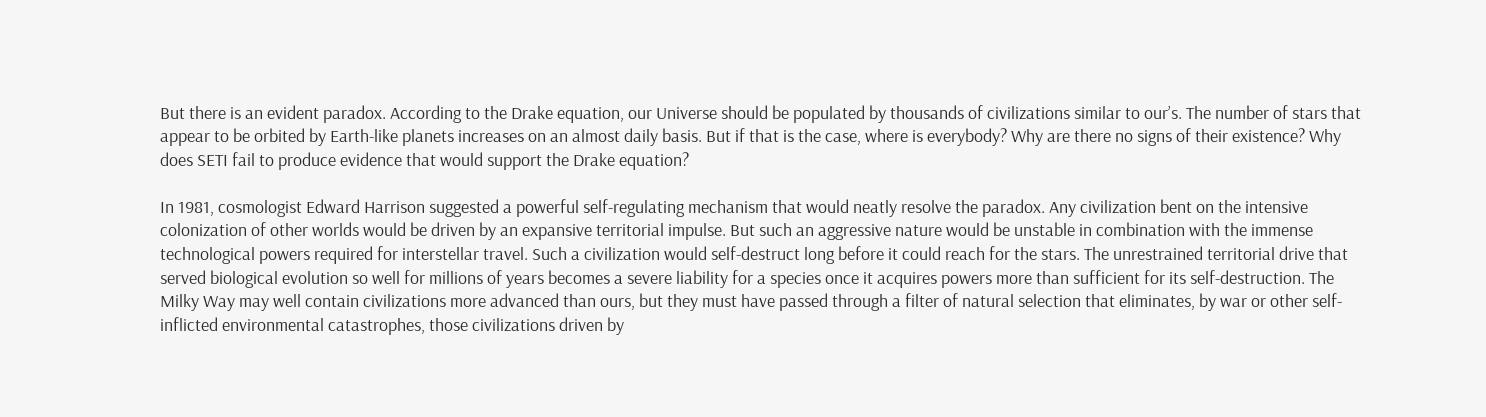But there is an evident paradox. According to the Drake equation, our Universe should be populated by thousands of civilizations similar to our’s. The number of stars that appear to be orbited by Earth-like planets increases on an almost daily basis. But if that is the case, where is everybody? Why are there no signs of their existence? Why does SETI fail to produce evidence that would support the Drake equation?

In 1981, cosmologist Edward Harrison suggested a powerful self-regulating mechanism that would neatly resolve the paradox. Any civilization bent on the intensive colonization of other worlds would be driven by an expansive territorial impulse. But such an aggressive nature would be unstable in combination with the immense technological powers required for interstellar travel. Such a civilization would self-destruct long before it could reach for the stars. The unrestrained territorial drive that served biological evolution so well for millions of years becomes a severe liability for a species once it acquires powers more than sufficient for its self-destruction. The Milky Way may well contain civilizations more advanced than ours, but they must have passed through a filter of natural selection that eliminates, by war or other self-inflicted environmental catastrophes, those civilizations driven by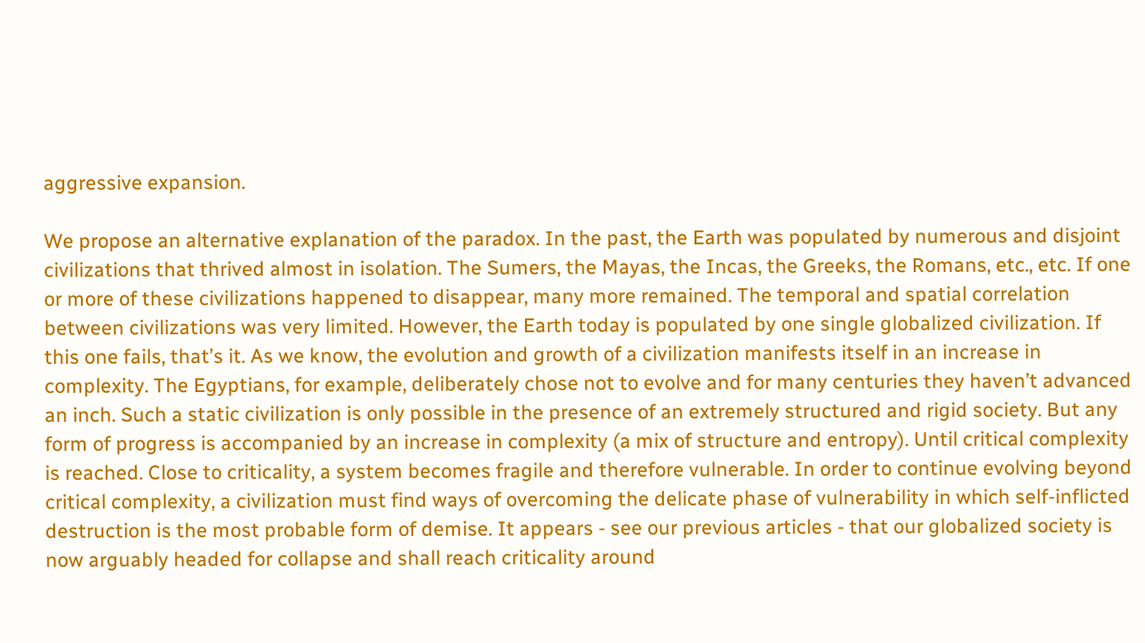aggressive expansion.

We propose an alternative explanation of the paradox. In the past, the Earth was populated by numerous and disjoint civilizations that thrived almost in isolation. The Sumers, the Mayas, the Incas, the Greeks, the Romans, etc., etc. If one or more of these civilizations happened to disappear, many more remained. The temporal and spatial correlation between civilizations was very limited. However, the Earth today is populated by one single globalized civilization. If this one fails, that’s it. As we know, the evolution and growth of a civilization manifests itself in an increase in complexity. The Egyptians, for example, deliberately chose not to evolve and for many centuries they haven’t advanced an inch. Such a static civilization is only possible in the presence of an extremely structured and rigid society. But any form of progress is accompanied by an increase in complexity (a mix of structure and entropy). Until critical complexity is reached. Close to criticality, a system becomes fragile and therefore vulnerable. In order to continue evolving beyond critical complexity, a civilization must find ways of overcoming the delicate phase of vulnerability in which self-inflicted destruction is the most probable form of demise. It appears - see our previous articles - that our globalized society is now arguably headed for collapse and shall reach criticality around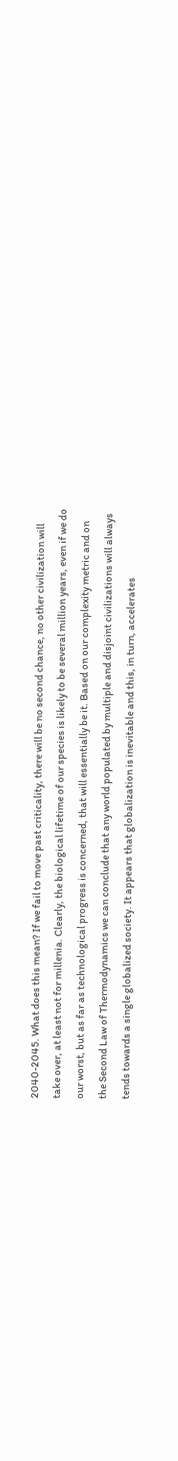2040-2045. What does this mean? If we fail to move past criticality, there will be no second chance, no other civilization will take over, at least not for millenia. Clearly, the biological lifetime of our species is likely to be several million years, even if we do our worst, but as far as technological progress is concerned, that will essentially be it. Based on our complexity metric and on the Second Law of Thermodynamics we can conclude that any world populated by multiple and disjoint civilizations will always tends towards a single globalized society. It appears that globalization is inevitable and this, in turn, accelerates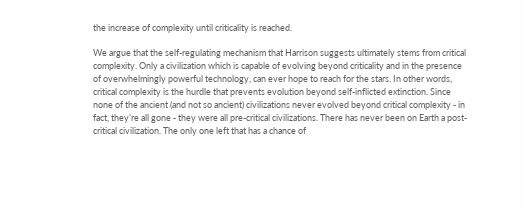the increase of complexity until criticality is reached.

We argue that the self-regulating mechanism that Harrison suggests ultimately stems from critical complexity. Only a civilization which is capable of evolving beyond criticality and in the presence of overwhelmingly powerful technology, can ever hope to reach for the stars. In other words, critical complexity is the hurdle that prevents evolution beyond self-inflicted extinction. Since none of the ancient (and not so ancient) civilizations never evolved beyond critical complexity - in fact, they’re all gone - they were all pre-critical civilizations. There has never been on Earth a post-critical civilization. The only one left that has a chance of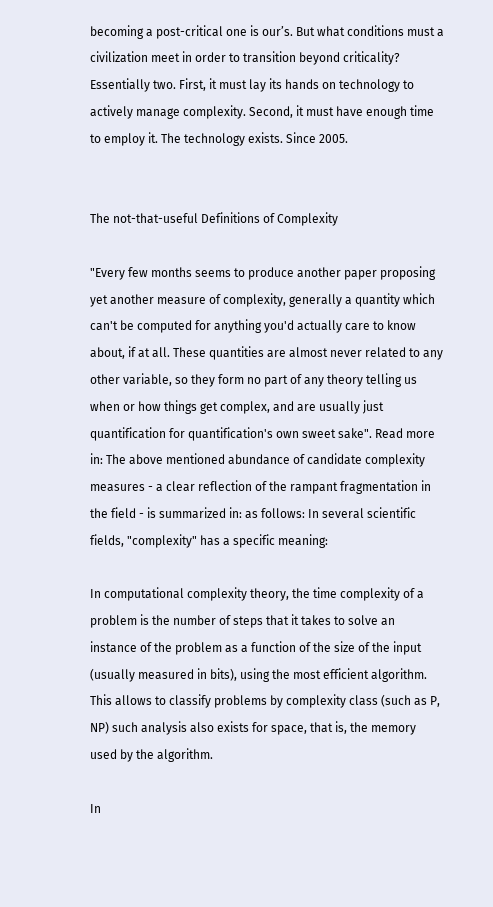becoming a post-critical one is our’s. But what conditions must a civilization meet in order to transition beyond criticality? Essentially two. First, it must lay its hands on technology to actively manage complexity. Second, it must have enough time to employ it. The technology exists. Since 2005.


The not-that-useful Definitions of Complexity

"Every few months seems to produce another paper proposing yet another measure of complexity, generally a quantity which can't be computed for anything you'd actually care to know about, if at all. These quantities are almost never related to any other variable, so they form no part of any theory telling us when or how things get complex, and are usually just quantification for quantification's own sweet sake". Read more in: The above mentioned abundance of candidate complexity measures - a clear reflection of the rampant fragmentation in the field - is summarized in: as follows: In several scientific fields, "complexity" has a specific meaning:

In computational complexity theory, the time complexity of a problem is the number of steps that it takes to solve an instance of the problem as a function of the size of the input (usually measured in bits), using the most efficient algorithm. This allows to classify problems by complexity class (such as P, NP) such analysis also exists for space, that is, the memory used by the algorithm.

In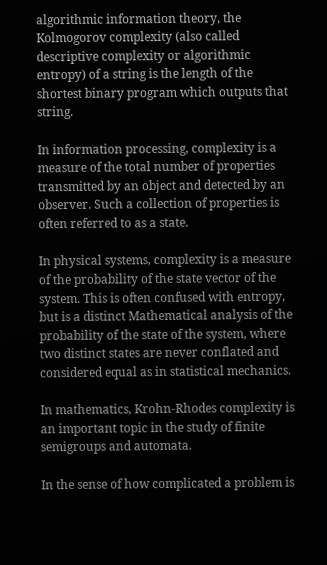algorithmic information theory, the Kolmogorov complexity (also called descriptive complexity or algorithmic entropy) of a string is the length of the shortest binary program which outputs that string.

In information processing, complexity is a measure of the total number of properties transmitted by an object and detected by an observer. Such a collection of properties is often referred to as a state.

In physical systems, complexity is a measure of the probability of the state vector of the system. This is often confused with entropy, but is a distinct Mathematical analysis of the probability of the state of the system, where two distinct states are never conflated and considered equal as in statistical mechanics.

In mathematics, Krohn-Rhodes complexity is an important topic in the study of finite semigroups and automata.

In the sense of how complicated a problem is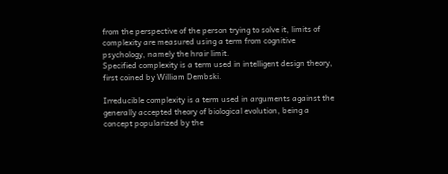from the perspective of the person trying to solve it, limits of complexity are measured using a term from cognitive psychology, namely the hrair limit.
Specified complexity is a term used in intelligent design theory, first coined by William Dembski.

Irreducible complexity is a term used in arguments against the generally accepted theory of biological evolution, being a concept popularized by the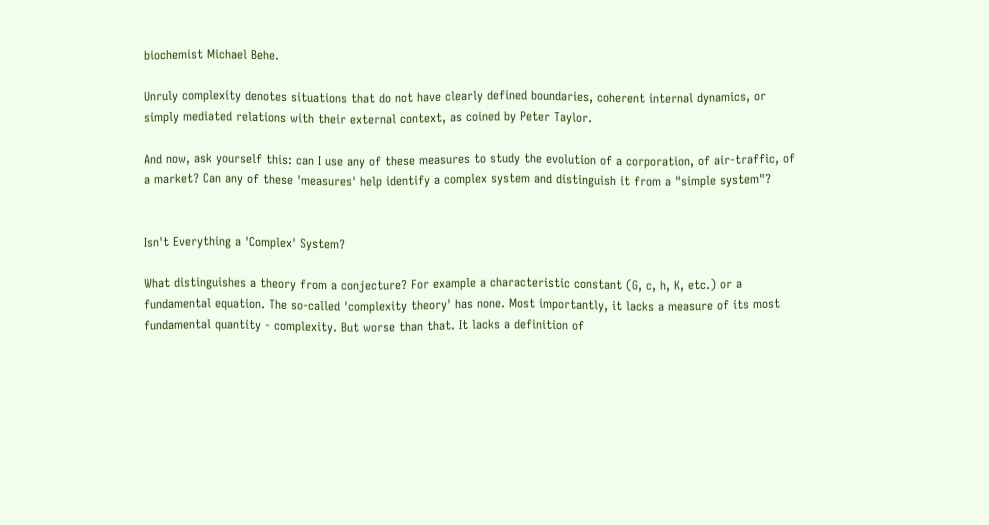biochemist Michael Behe.

Unruly complexity denotes situations that do not have clearly defined boundaries, coherent internal dynamics, or simply mediated relations with their external context, as coined by Peter Taylor.

And now, ask yourself this: can I use any of these measures to study the evolution of a corporation, of air-traffic, of a market? Can any of these 'measures' help identify a complex system and distinguish it from a "simple system"?


Isn't Everything a 'Complex' System?

What distinguishes a theory from a conjecture? For example a characteristic constant (G, c, h, K, etc.) or a fundamental equation. The so-called 'complexity theory' has none. Most importantly, it lacks a measure of its most fundamental quantity - complexity. But worse than that. It lacks a definition of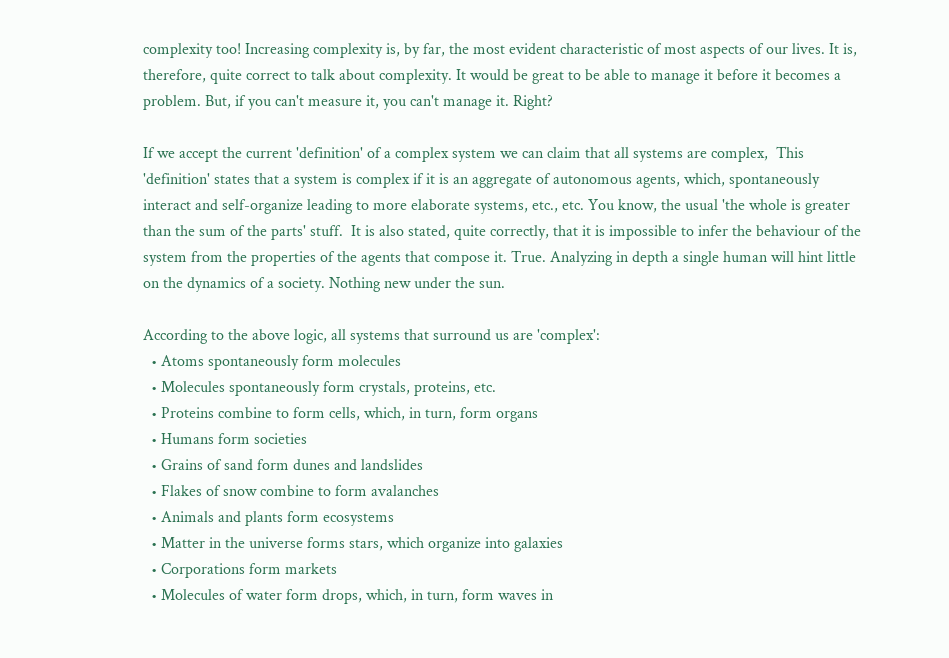complexity too! Increasing complexity is, by far, the most evident characteristic of most aspects of our lives. It is, therefore, quite correct to talk about complexity. It would be great to be able to manage it before it becomes a problem. But, if you can't measure it, you can't manage it. Right?

If we accept the current 'definition' of a complex system we can claim that all systems are complex,  This 'definition' states that a system is complex if it is an aggregate of autonomous agents, which, spontaneously interact and self-organize leading to more elaborate systems, etc., etc. You know, the usual 'the whole is greater than the sum of the parts' stuff.  It is also stated, quite correctly, that it is impossible to infer the behaviour of the system from the properties of the agents that compose it. True. Analyzing in depth a single human will hint little on the dynamics of a society. Nothing new under the sun.

According to the above logic, all systems that surround us are 'complex':
  • Atoms spontaneously form molecules
  • Molecules spontaneously form crystals, proteins, etc.
  • Proteins combine to form cells, which, in turn, form organs
  • Humans form societies
  • Grains of sand form dunes and landslides
  • Flakes of snow combine to form avalanches
  • Animals and plants form ecosystems
  • Matter in the universe forms stars, which organize into galaxies
  • Corporations form markets
  • Molecules of water form drops, which, in turn, form waves in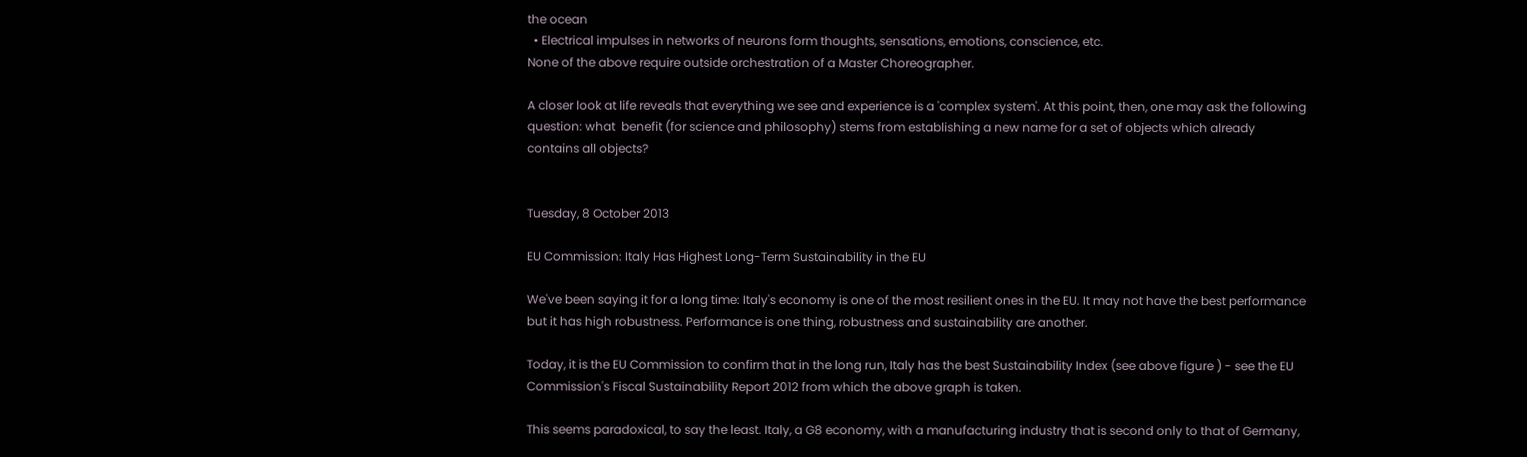the ocean
  • Electrical impulses in networks of neurons form thoughts, sensations, emotions, conscience, etc.
None of the above require outside orchestration of a Master Choreographer.

A closer look at life reveals that everything we see and experience is a 'complex system'. At this point, then, one may ask the following question: what  benefit (for science and philosophy) stems from establishing a new name for a set of objects which already contains all objects?


Tuesday, 8 October 2013

EU Commission: Italy Has Highest Long-Term Sustainability in the EU

We've been saying it for a long time: Italy's economy is one of the most resilient ones in the EU. It may not have the best performance but it has high robustness. Performance is one thing, robustness and sustainability are another.

Today, it is the EU Commission to confirm that in the long run, Italy has the best Sustainability Index (see above figure ) - see the EU Commission's Fiscal Sustainability Report 2012 from which the above graph is taken.

This seems paradoxical, to say the least. Italy, a G8 economy, with a manufacturing industry that is second only to that of Germany,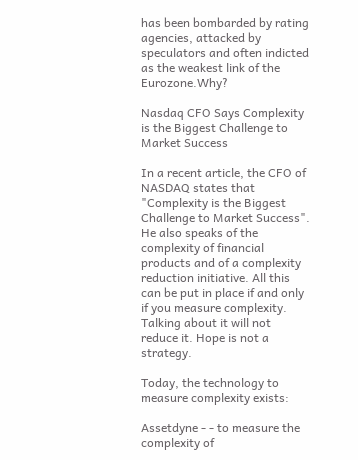has been bombarded by rating agencies, attacked by speculators and often indicted as the weakest link of the Eurozone.Why?

Nasdaq CFO Says Complexity is the Biggest Challenge to Market Success

In a recent article, the CFO of NASDAQ states that "Complexity is the Biggest Challenge to Market Success". He also speaks of the complexity of financial products and of a complexity reduction initiative. All this can be put in place if and only if you measure complexity. Talking about it will not reduce it. Hope is not a strategy.

Today, the technology to measure complexity exists:

Assetdyne - - to measure the complexity of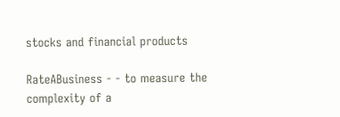stocks and financial products

RateABusiness - - to measure the complexity of a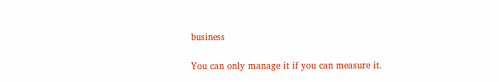business

You can only manage it if you can measure it.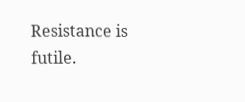Resistance is futile.